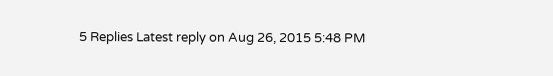5 Replies Latest reply on Aug 26, 2015 5:48 PM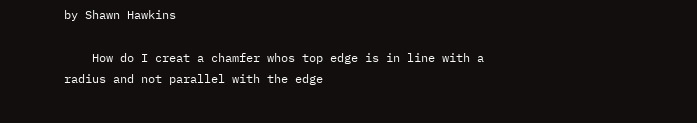by Shawn Hawkins

    How do I creat a chamfer whos top edge is in line with a radius and not parallel with the edge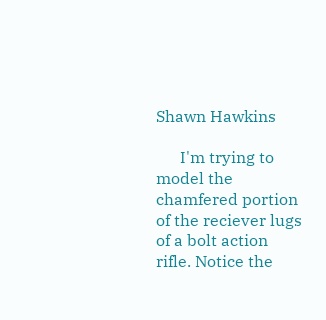Shawn Hawkins

      I'm trying to model the chamfered portion of the reciever lugs of a bolt action rifle. Notice the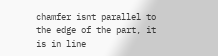chamfer isnt parallel to the edge of the part, it is in line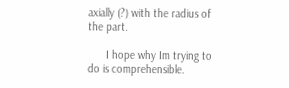axially (?) with the radius of the part.

      I hope why Im trying to do is comprehensible.